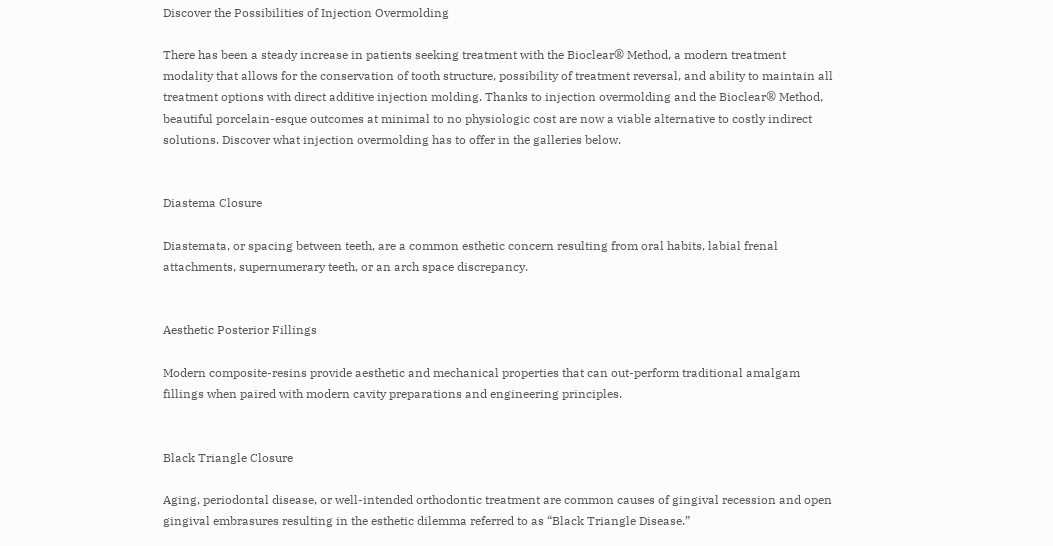Discover the Possibilities of Injection Overmolding

There has been a steady increase in patients seeking treatment with the Bioclear® Method, a modern treatment modality that allows for the conservation of tooth structure, possibility of treatment reversal, and ability to maintain all treatment options with direct additive injection molding. Thanks to injection overmolding and the Bioclear® Method, beautiful porcelain-esque outcomes at minimal to no physiologic cost are now a viable alternative to costly indirect solutions. Discover what injection overmolding has to offer in the galleries below.


Diastema Closure

Diastemata, or spacing between teeth, are a common esthetic concern resulting from oral habits, labial frenal attachments, supernumerary teeth, or an arch space discrepancy.


Aesthetic Posterior Fillings

Modern composite-resins provide aesthetic and mechanical properties that can out-perform traditional amalgam fillings when paired with modern cavity preparations and engineering principles.


Black Triangle Closure

Aging, periodontal disease, or well-intended orthodontic treatment are common causes of gingival recession and open gingival embrasures resulting in the esthetic dilemma referred to as “Black Triangle Disease.”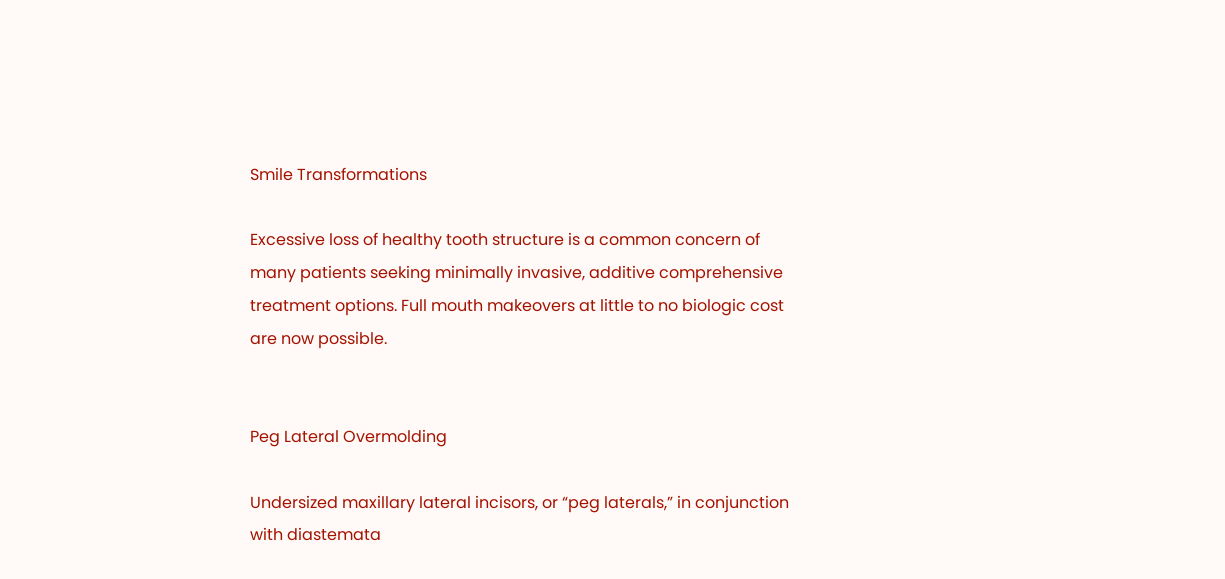Smile Transformations

Excessive loss of healthy tooth structure is a common concern of many patients seeking minimally invasive, additive comprehensive treatment options. Full mouth makeovers at little to no biologic cost are now possible.


Peg Lateral Overmolding

Undersized maxillary lateral incisors, or “peg laterals,” in conjunction with diastemata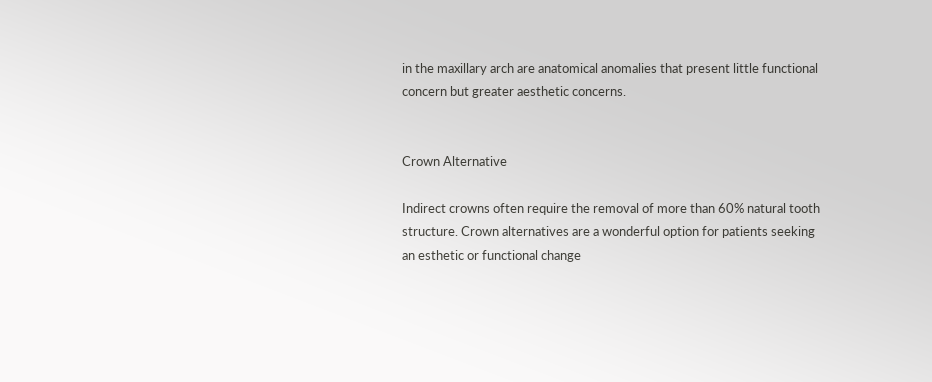in the maxillary arch are anatomical anomalies that present little functional concern but greater aesthetic concerns.


Crown Alternative

Indirect crowns often require the removal of more than 60% natural tooth structure. Crown alternatives are a wonderful option for patients seeking an esthetic or functional change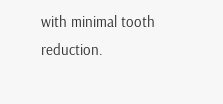with minimal tooth reduction.